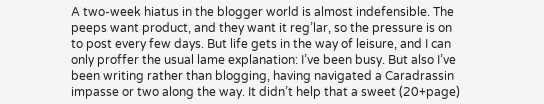A two-week hiatus in the blogger world is almost indefensible. The peeps want product, and they want it reg’lar, so the pressure is on to post every few days. But life gets in the way of leisure, and I can only proffer the usual lame explanation: I’ve been busy. But also I’ve been writing rather than blogging, having navigated a Caradrassin impasse or two along the way. It didn’t help that a sweet (20+page)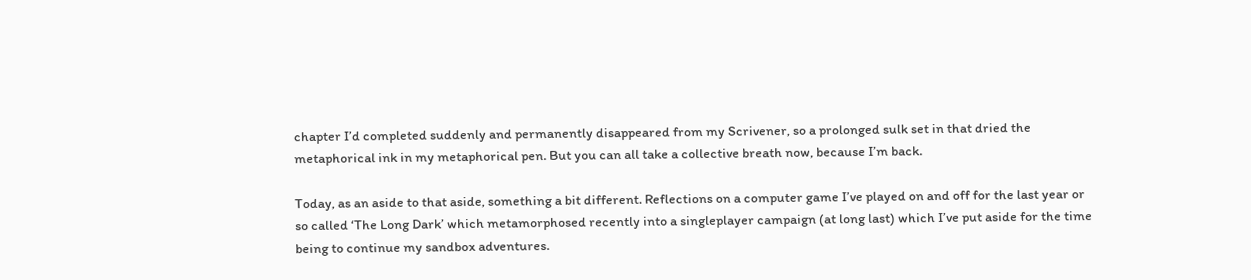chapter I’d completed suddenly and permanently disappeared from my Scrivener, so a prolonged sulk set in that dried the metaphorical ink in my metaphorical pen. But you can all take a collective breath now, because I’m back.

Today, as an aside to that aside, something a bit different. Reflections on a computer game I’ve played on and off for the last year or so called ‘The Long Dark’ which metamorphosed recently into a singleplayer campaign (at long last) which I’ve put aside for the time being to continue my sandbox adventures.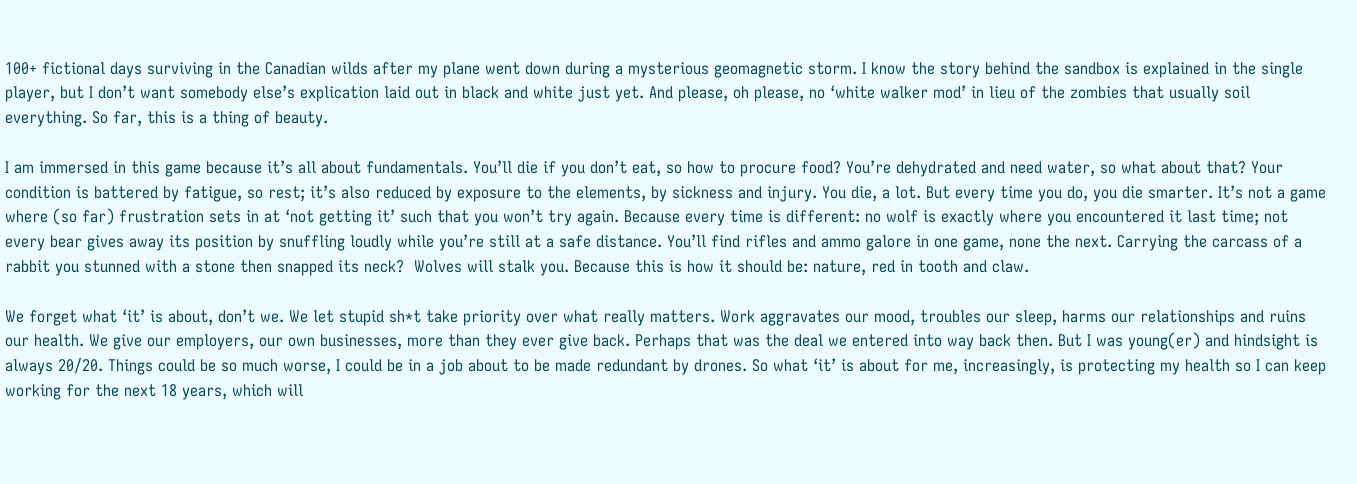100+ fictional days surviving in the Canadian wilds after my plane went down during a mysterious geomagnetic storm. I know the story behind the sandbox is explained in the single player, but I don’t want somebody else’s explication laid out in black and white just yet. And please, oh please, no ‘white walker mod’ in lieu of the zombies that usually soil everything. So far, this is a thing of beauty.

I am immersed in this game because it’s all about fundamentals. You’ll die if you don’t eat, so how to procure food? You’re dehydrated and need water, so what about that? Your condition is battered by fatigue, so rest; it’s also reduced by exposure to the elements, by sickness and injury. You die, a lot. But every time you do, you die smarter. It’s not a game where (so far) frustration sets in at ‘not getting it’ such that you won’t try again. Because every time is different: no wolf is exactly where you encountered it last time; not every bear gives away its position by snuffling loudly while you’re still at a safe distance. You’ll find rifles and ammo galore in one game, none the next. Carrying the carcass of a rabbit you stunned with a stone then snapped its neck?  Wolves will stalk you. Because this is how it should be: nature, red in tooth and claw.

We forget what ‘it’ is about, don’t we. We let stupid sh*t take priority over what really matters. Work aggravates our mood, troubles our sleep, harms our relationships and ruins our health. We give our employers, our own businesses, more than they ever give back. Perhaps that was the deal we entered into way back then. But I was young(er) and hindsight is always 20/20. Things could be so much worse, I could be in a job about to be made redundant by drones. So what ‘it’ is about for me, increasingly, is protecting my health so I can keep working for the next 18 years, which will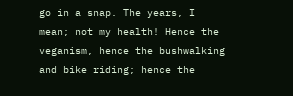go in a snap. The years, I mean; not my health! Hence the veganism, hence the bushwalking and bike riding; hence the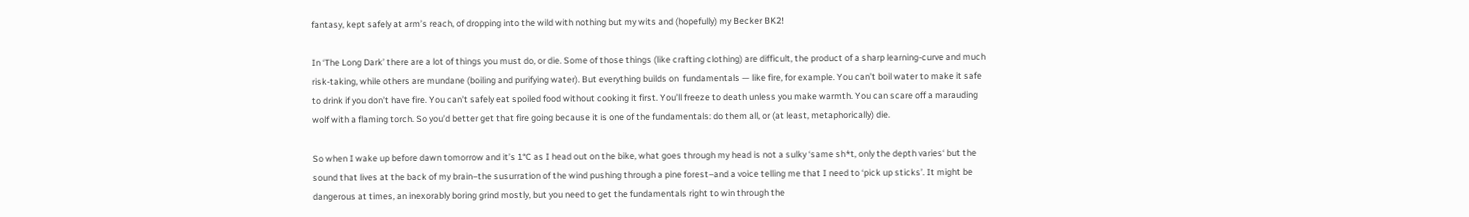fantasy, kept safely at arm’s reach, of dropping into the wild with nothing but my wits and (hopefully) my Becker BK2!

In ‘The Long Dark’ there are a lot of things you must do, or die. Some of those things (like crafting clothing) are difficult, the product of a sharp learning-curve and much risk-taking, while others are mundane (boiling and purifying water). But everything builds on  fundamentals — like fire, for example. You can’t boil water to make it safe to drink if you don’t have fire. You can’t safely eat spoiled food without cooking it first. You’ll freeze to death unless you make warmth. You can scare off a marauding wolf with a flaming torch. So you’d better get that fire going because it is one of the fundamentals: do them all, or (at least, metaphorically) die.

So when I wake up before dawn tomorrow and it’s 1°C as I head out on the bike, what goes through my head is not a sulky ‘same sh*t, only the depth varies‘ but the sound that lives at the back of my brain–the susurration of the wind pushing through a pine forest–and a voice telling me that I need to ‘pick up sticks’. It might be dangerous at times, an inexorably boring grind mostly, but you need to get the fundamentals right to win through the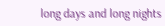long days and long nights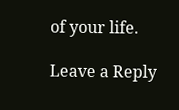of your life.

Leave a Reply